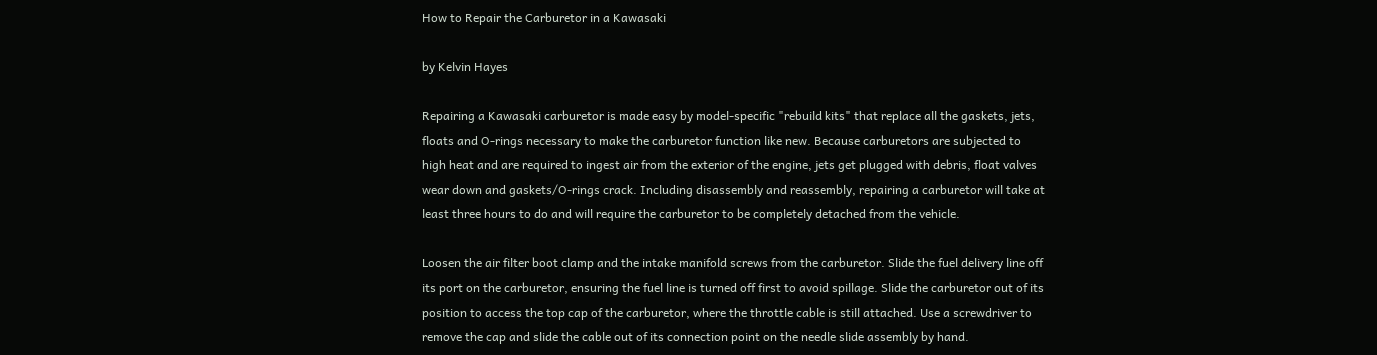How to Repair the Carburetor in a Kawasaki

by Kelvin Hayes

Repairing a Kawasaki carburetor is made easy by model-specific "rebuild kits" that replace all the gaskets, jets, floats and O-rings necessary to make the carburetor function like new. Because carburetors are subjected to high heat and are required to ingest air from the exterior of the engine, jets get plugged with debris, float valves wear down and gaskets/O-rings crack. Including disassembly and reassembly, repairing a carburetor will take at least three hours to do and will require the carburetor to be completely detached from the vehicle.

Loosen the air filter boot clamp and the intake manifold screws from the carburetor. Slide the fuel delivery line off its port on the carburetor, ensuring the fuel line is turned off first to avoid spillage. Slide the carburetor out of its position to access the top cap of the carburetor, where the throttle cable is still attached. Use a screwdriver to remove the cap and slide the cable out of its connection point on the needle slide assembly by hand.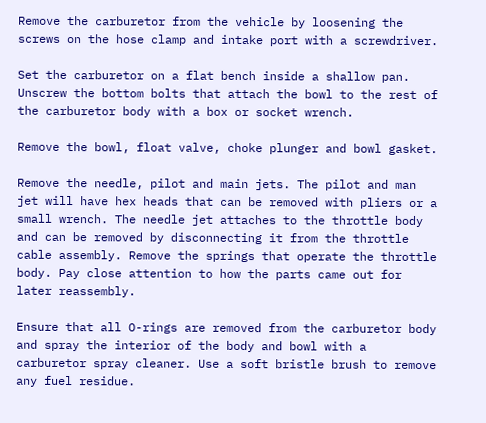Remove the carburetor from the vehicle by loosening the screws on the hose clamp and intake port with a screwdriver.

Set the carburetor on a flat bench inside a shallow pan. Unscrew the bottom bolts that attach the bowl to the rest of the carburetor body with a box or socket wrench.

Remove the bowl, float valve, choke plunger and bowl gasket.

Remove the needle, pilot and main jets. The pilot and man jet will have hex heads that can be removed with pliers or a small wrench. The needle jet attaches to the throttle body and can be removed by disconnecting it from the throttle cable assembly. Remove the springs that operate the throttle body. Pay close attention to how the parts came out for later reassembly.

Ensure that all O-rings are removed from the carburetor body and spray the interior of the body and bowl with a carburetor spray cleaner. Use a soft bristle brush to remove any fuel residue.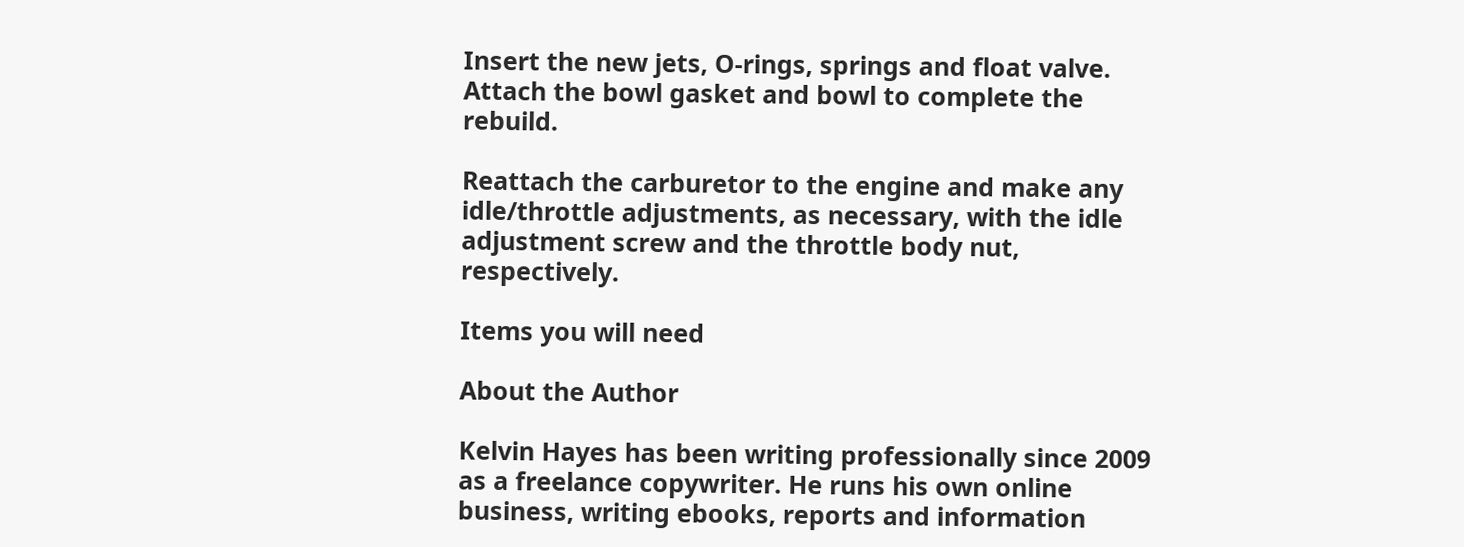Insert the new jets, O-rings, springs and float valve. Attach the bowl gasket and bowl to complete the rebuild.

Reattach the carburetor to the engine and make any idle/throttle adjustments, as necessary, with the idle adjustment screw and the throttle body nut, respectively.

Items you will need

About the Author

Kelvin Hayes has been writing professionally since 2009 as a freelance copywriter. He runs his own online business, writing ebooks, reports and information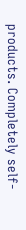products. Completely self-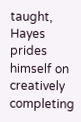taught, Hayes prides himself on creatively completing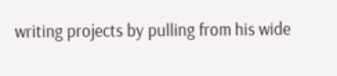writing projects by pulling from his wide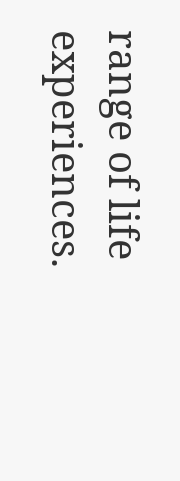range of life experiences.